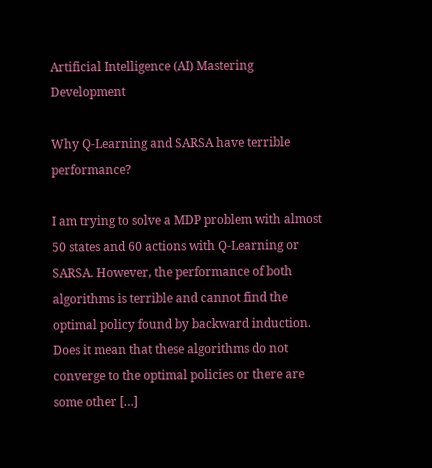Artificial Intelligence (AI) Mastering Development

Why Q-Learning and SARSA have terrible performance?

I am trying to solve a MDP problem with almost 50 states and 60 actions with Q-Learning or SARSA. However, the performance of both algorithms is terrible and cannot find the optimal policy found by backward induction. Does it mean that these algorithms do not converge to the optimal policies or there are some other […]